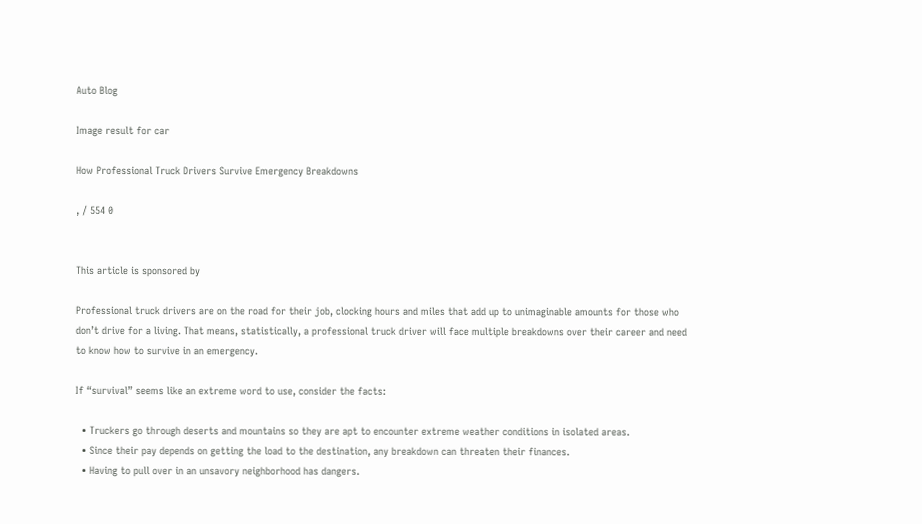Auto Blog

Image result for car

How Professional Truck Drivers Survive Emergency Breakdowns

, / 554 0


This article is sponsored by

Professional truck drivers are on the road for their job, clocking hours and miles that add up to unimaginable amounts for those who don’t drive for a living. That means, statistically, a professional truck driver will face multiple breakdowns over their career and need to know how to survive in an emergency.

If “survival” seems like an extreme word to use, consider the facts:

  • Truckers go through deserts and mountains so they are apt to encounter extreme weather conditions in isolated areas.
  • Since their pay depends on getting the load to the destination, any breakdown can threaten their finances.
  • Having to pull over in an unsavory neighborhood has dangers.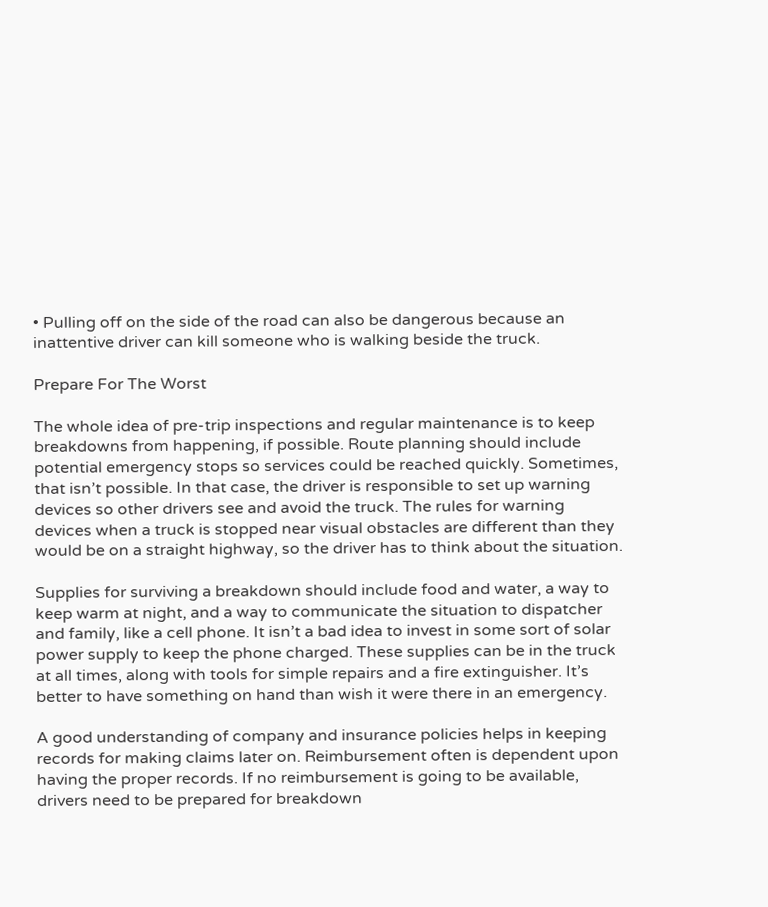• Pulling off on the side of the road can also be dangerous because an inattentive driver can kill someone who is walking beside the truck.

Prepare For The Worst

The whole idea of pre-trip inspections and regular maintenance is to keep breakdowns from happening, if possible. Route planning should include potential emergency stops so services could be reached quickly. Sometimes, that isn’t possible. In that case, the driver is responsible to set up warning devices so other drivers see and avoid the truck. The rules for warning devices when a truck is stopped near visual obstacles are different than they would be on a straight highway, so the driver has to think about the situation.

Supplies for surviving a breakdown should include food and water, a way to keep warm at night, and a way to communicate the situation to dispatcher and family, like a cell phone. It isn’t a bad idea to invest in some sort of solar power supply to keep the phone charged. These supplies can be in the truck at all times, along with tools for simple repairs and a fire extinguisher. It’s better to have something on hand than wish it were there in an emergency.

A good understanding of company and insurance policies helps in keeping records for making claims later on. Reimbursement often is dependent upon having the proper records. If no reimbursement is going to be available, drivers need to be prepared for breakdown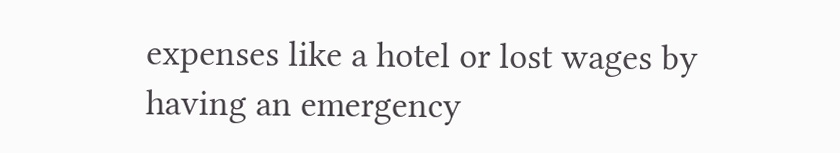expenses like a hotel or lost wages by having an emergency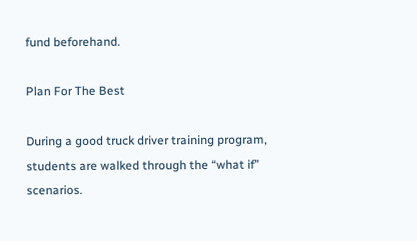fund beforehand.

Plan For The Best

During a good truck driver training program, students are walked through the “what if” scenarios.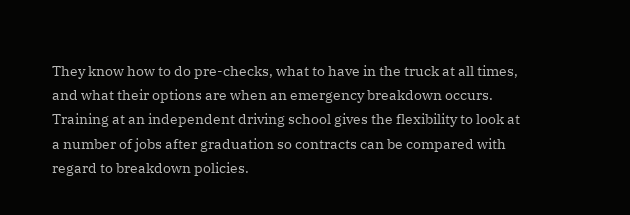They know how to do pre-checks, what to have in the truck at all times, and what their options are when an emergency breakdown occurs. Training at an independent driving school gives the flexibility to look at a number of jobs after graduation so contracts can be compared with regard to breakdown policies.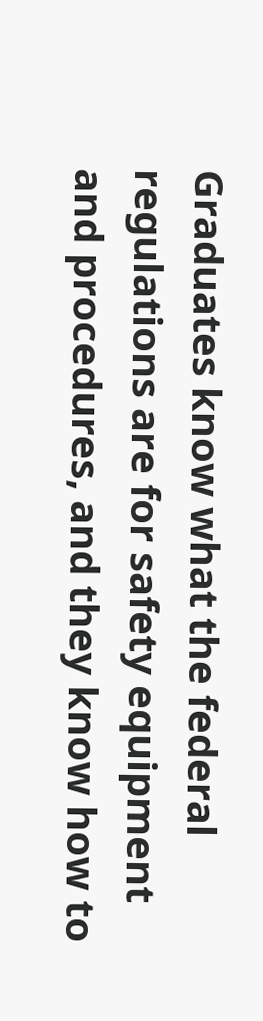Graduates know what the federal regulations are for safety equipment and procedures, and they know how to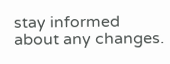stay informed about any changes.